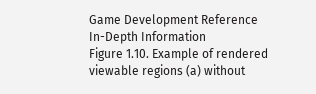Game Development Reference
In-Depth Information
Figure 1.10. Example of rendered viewable regions (a) without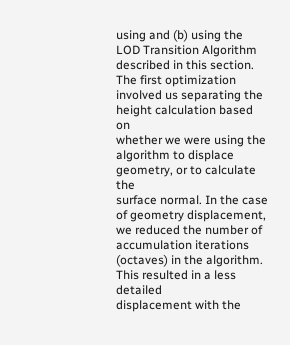using and (b) using the
LOD Transition Algorithm described in this section.
The first optimization involved us separating the height calculation based on
whether we were using the algorithm to displace geometry, or to calculate the
surface normal. In the case of geometry displacement, we reduced the number of
accumulation iterations (octaves) in the algorithm. This resulted in a less detailed
displacement with the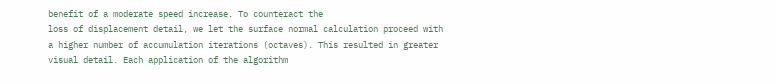benefit of a moderate speed increase. To counteract the
loss of displacement detail, we let the surface normal calculation proceed with
a higher number of accumulation iterations (octaves). This resulted in greater
visual detail. Each application of the algorithm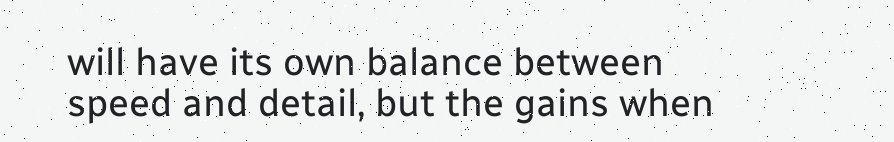will have its own balance between
speed and detail, but the gains when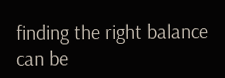finding the right balance can be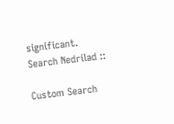significant.
Search Nedrilad ::

Custom Search